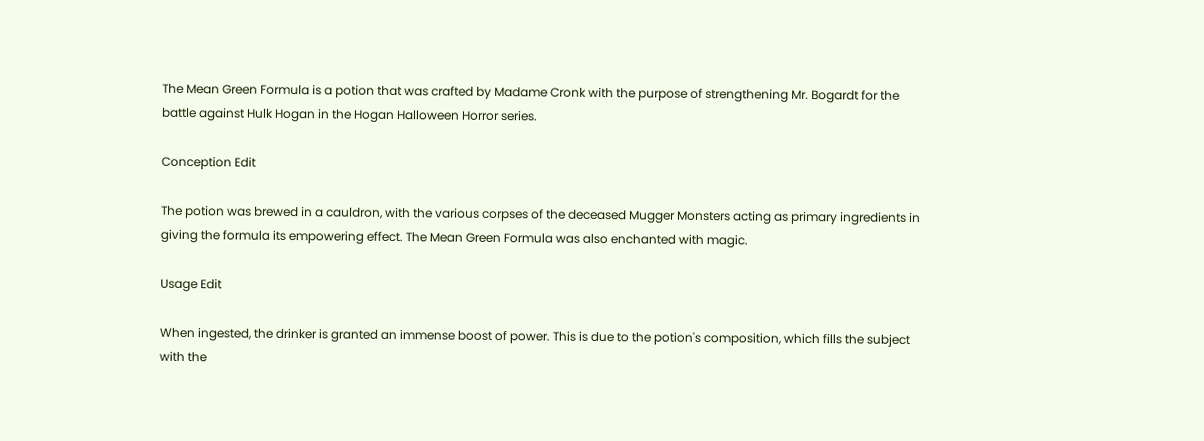The Mean Green Formula is a potion that was crafted by Madame Cronk with the purpose of strengthening Mr. Bogardt for the battle against Hulk Hogan in the Hogan Halloween Horror series.

Conception Edit

The potion was brewed in a cauldron, with the various corpses of the deceased Mugger Monsters acting as primary ingredients in giving the formula its empowering effect. The Mean Green Formula was also enchanted with magic.

Usage Edit

When ingested, the drinker is granted an immense boost of power. This is due to the potion's composition, which fills the subject with the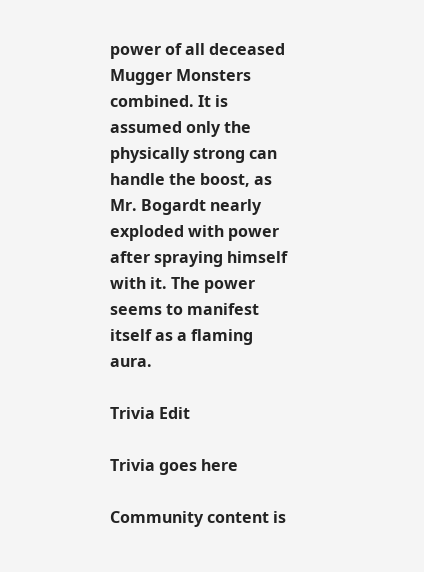power of all deceased Mugger Monsters combined. It is assumed only the physically strong can handle the boost, as Mr. Bogardt nearly exploded with power after spraying himself with it. The power seems to manifest itself as a flaming aura.

Trivia Edit

Trivia goes here

Community content is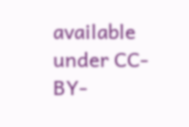available under CC-BY-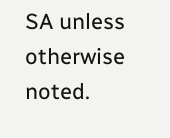SA unless otherwise noted.